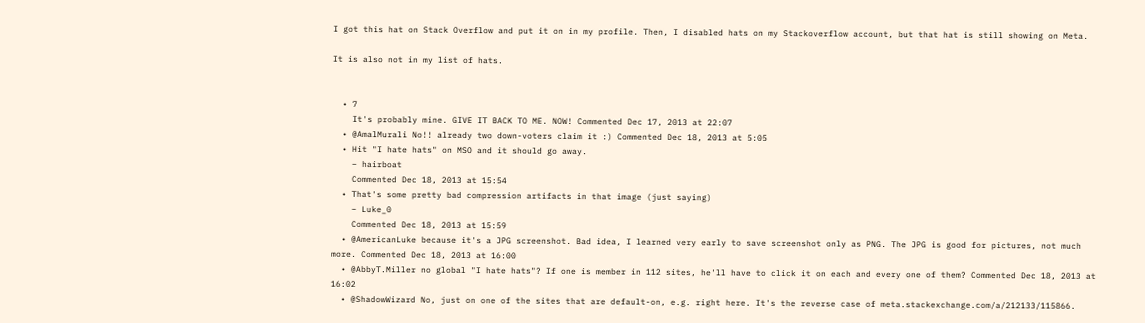I got this hat on Stack Overflow and put it on in my profile. Then, I disabled hats on my Stackoverflow account, but that hat is still showing on Meta.

It is also not in my list of hats.


  • 7
    It's probably mine. GIVE IT BACK TO ME. NOW! Commented Dec 17, 2013 at 22:07
  • @AmalMurali No!! already two down-voters claim it :) Commented Dec 18, 2013 at 5:05
  • Hit "I hate hats" on MSO and it should go away.
    – hairboat
    Commented Dec 18, 2013 at 15:54
  • That's some pretty bad compression artifacts in that image (just saying)
    – Luke_0
    Commented Dec 18, 2013 at 15:59
  • @AmericanLuke because it's a JPG screenshot. Bad idea, I learned very early to save screenshot only as PNG. The JPG is good for pictures, not much more. Commented Dec 18, 2013 at 16:00
  • @AbbyT.Miller no global "I hate hats"? If one is member in 112 sites, he'll have to click it on each and every one of them? Commented Dec 18, 2013 at 16:02
  • @ShadowWizard No, just on one of the sites that are default-on, e.g. right here. It's the reverse case of meta.stackexchange.com/a/212133/115866.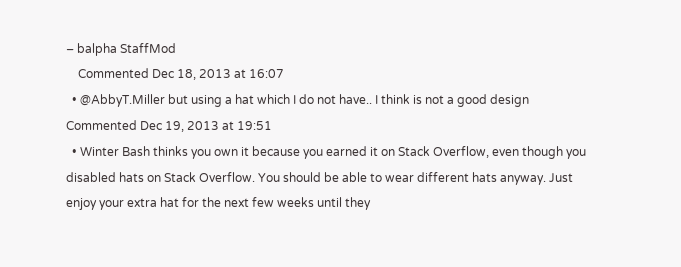– balpha StaffMod
    Commented Dec 18, 2013 at 16:07
  • @AbbyT.Miller but using a hat which I do not have.. I think is not a good design Commented Dec 19, 2013 at 19:51
  • Winter Bash thinks you own it because you earned it on Stack Overflow, even though you disabled hats on Stack Overflow. You should be able to wear different hats anyway. Just enjoy your extra hat for the next few weeks until they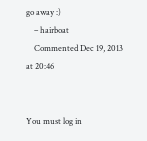go away :)
    – hairboat
    Commented Dec 19, 2013 at 20:46


You must log in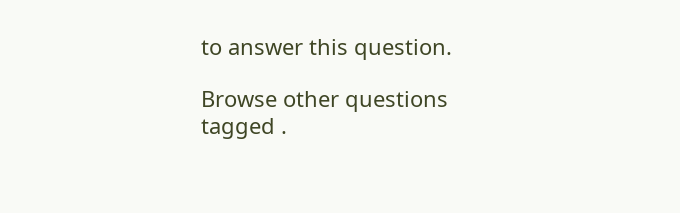to answer this question.

Browse other questions tagged .